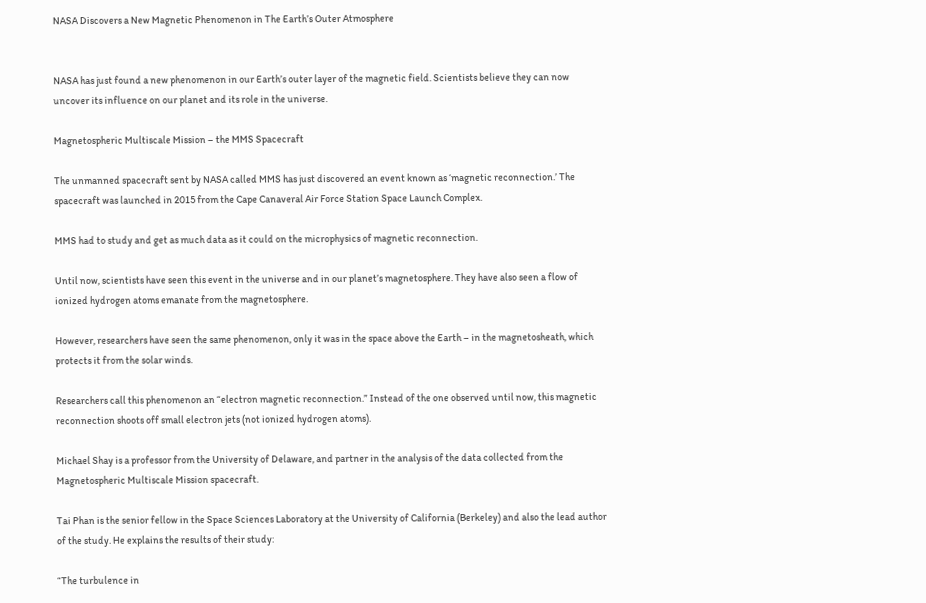NASA Discovers a New Magnetic Phenomenon in The Earth’s Outer Atmosphere


NASA has just found a new phenomenon in our Earth’s outer layer of the magnetic field. Scientists believe they can now uncover its influence on our planet and its role in the universe.

Magnetospheric Multiscale Mission – the MMS Spacecraft

The unmanned spacecraft sent by NASA called MMS has just discovered an event known as ‘magnetic reconnection.’ The spacecraft was launched in 2015 from the Cape Canaveral Air Force Station Space Launch Complex.

MMS had to study and get as much data as it could on the microphysics of magnetic reconnection.

Until now, scientists have seen this event in the universe and in our planet’s magnetosphere. They have also seen a flow of ionized hydrogen atoms emanate from the magnetosphere.

However, researchers have seen the same phenomenon, only it was in the space above the Earth – in the magnetosheath, which protects it from the solar winds.

Researchers call this phenomenon an “electron magnetic reconnection.” Instead of the one observed until now, this magnetic reconnection shoots off small electron jets (not ionized hydrogen atoms).

Michael Shay is a professor from the University of Delaware, and partner in the analysis of the data collected from the Magnetospheric Multiscale Mission spacecraft.

Tai Phan is the senior fellow in the Space Sciences Laboratory at the University of California (Berkeley) and also the lead author of the study. He explains the results of their study:

“The turbulence in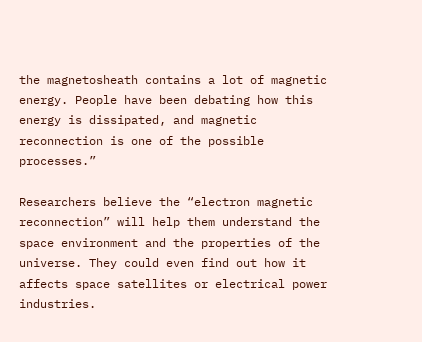the magnetosheath contains a lot of magnetic energy. People have been debating how this energy is dissipated, and magnetic reconnection is one of the possible processes.”

Researchers believe the “electron magnetic reconnection” will help them understand the space environment and the properties of the universe. They could even find out how it affects space satellites or electrical power industries.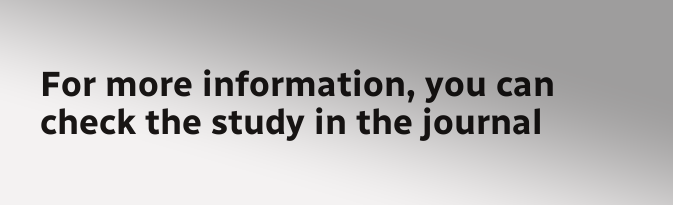For more information, you can check the study in the journal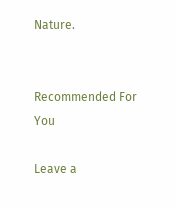Nature.


Recommended For You

Leave a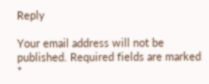Reply

Your email address will not be published. Required fields are marked *